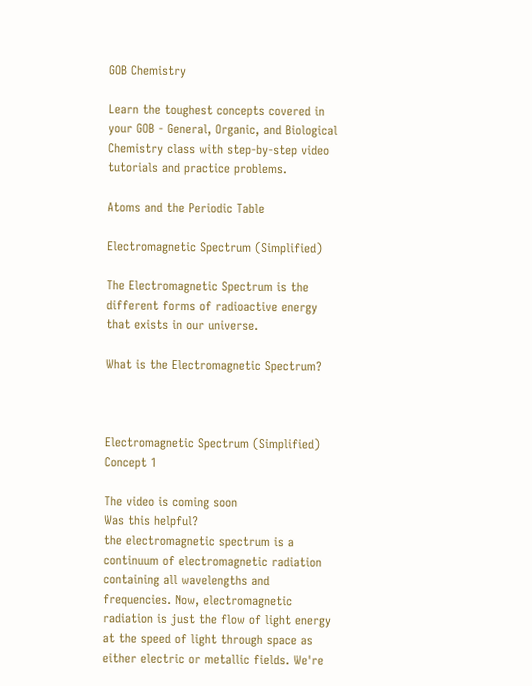GOB Chemistry

Learn the toughest concepts covered in your GOB - General, Organic, and Biological Chemistry class with step-by-step video tutorials and practice problems.

Atoms and the Periodic Table

Electromagnetic Spectrum (Simplified)

The Electromagnetic Spectrum is the different forms of radioactive energy that exists in our universe.

What is the Electromagnetic Spectrum?



Electromagnetic Spectrum (Simplified) Concept 1

The video is coming soon
Was this helpful?
the electromagnetic spectrum is a continuum of electromagnetic radiation containing all wavelengths and frequencies. Now, electromagnetic radiation is just the flow of light energy at the speed of light through space as either electric or metallic fields. We're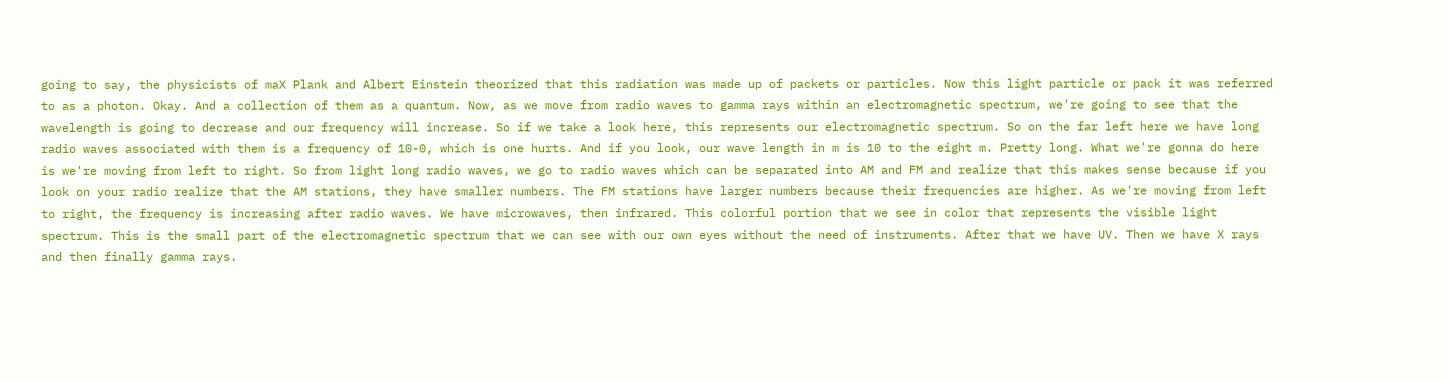going to say, the physicists of maX Plank and Albert Einstein theorized that this radiation was made up of packets or particles. Now this light particle or pack it was referred to as a photon. Okay. And a collection of them as a quantum. Now, as we move from radio waves to gamma rays within an electromagnetic spectrum, we're going to see that the wavelength is going to decrease and our frequency will increase. So if we take a look here, this represents our electromagnetic spectrum. So on the far left here we have long radio waves associated with them is a frequency of 10-0, which is one hurts. And if you look, our wave length in m is 10 to the eight m. Pretty long. What we're gonna do here is we're moving from left to right. So from light long radio waves, we go to radio waves which can be separated into AM and FM and realize that this makes sense because if you look on your radio realize that the AM stations, they have smaller numbers. The FM stations have larger numbers because their frequencies are higher. As we're moving from left to right, the frequency is increasing after radio waves. We have microwaves, then infrared. This colorful portion that we see in color that represents the visible light spectrum. This is the small part of the electromagnetic spectrum that we can see with our own eyes without the need of instruments. After that we have UV. Then we have X rays and then finally gamma rays.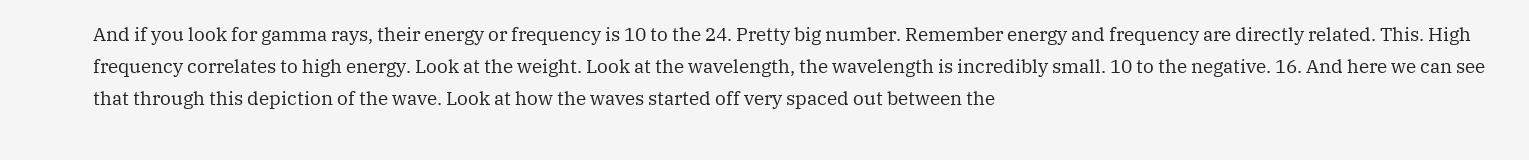And if you look for gamma rays, their energy or frequency is 10 to the 24. Pretty big number. Remember energy and frequency are directly related. This. High frequency correlates to high energy. Look at the weight. Look at the wavelength, the wavelength is incredibly small. 10 to the negative. 16. And here we can see that through this depiction of the wave. Look at how the waves started off very spaced out between the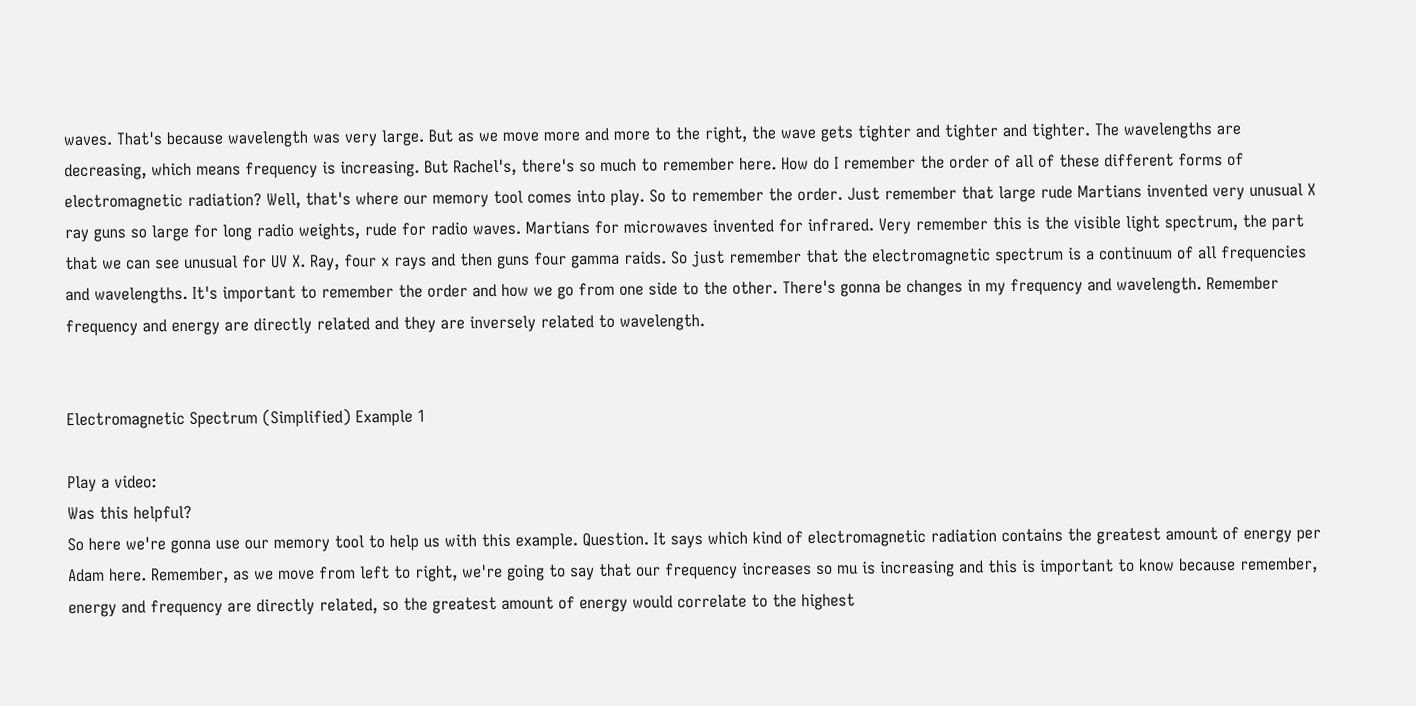waves. That's because wavelength was very large. But as we move more and more to the right, the wave gets tighter and tighter and tighter. The wavelengths are decreasing, which means frequency is increasing. But Rachel's, there's so much to remember here. How do I remember the order of all of these different forms of electromagnetic radiation? Well, that's where our memory tool comes into play. So to remember the order. Just remember that large rude Martians invented very unusual X ray guns so large for long radio weights, rude for radio waves. Martians for microwaves invented for infrared. Very remember this is the visible light spectrum, the part that we can see unusual for UV X. Ray, four x rays and then guns four gamma raids. So just remember that the electromagnetic spectrum is a continuum of all frequencies and wavelengths. It's important to remember the order and how we go from one side to the other. There's gonna be changes in my frequency and wavelength. Remember frequency and energy are directly related and they are inversely related to wavelength.


Electromagnetic Spectrum (Simplified) Example 1

Play a video:
Was this helpful?
So here we're gonna use our memory tool to help us with this example. Question. It says which kind of electromagnetic radiation contains the greatest amount of energy per Adam here. Remember, as we move from left to right, we're going to say that our frequency increases so mu is increasing and this is important to know because remember, energy and frequency are directly related, so the greatest amount of energy would correlate to the highest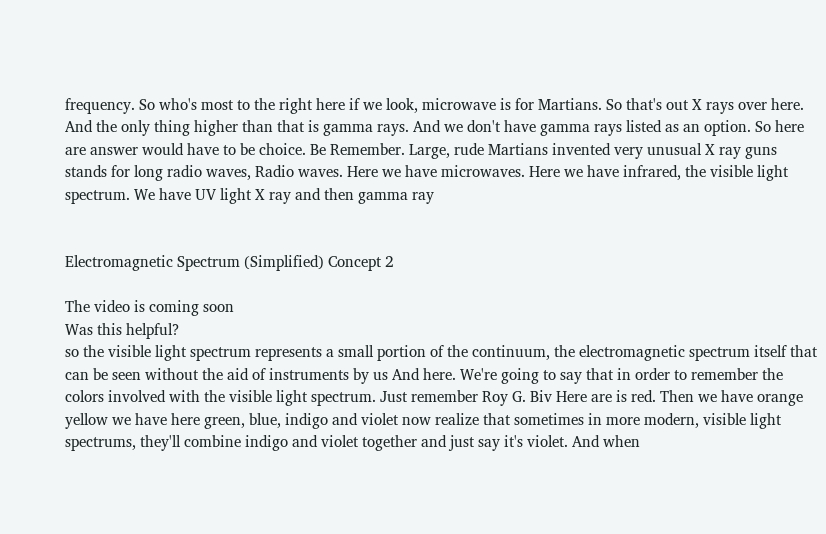frequency. So who's most to the right here if we look, microwave is for Martians. So that's out X rays over here. And the only thing higher than that is gamma rays. And we don't have gamma rays listed as an option. So here are answer would have to be choice. Be Remember. Large, rude Martians invented very unusual X ray guns stands for long radio waves, Radio waves. Here we have microwaves. Here we have infrared, the visible light spectrum. We have UV light X ray and then gamma ray


Electromagnetic Spectrum (Simplified) Concept 2

The video is coming soon
Was this helpful?
so the visible light spectrum represents a small portion of the continuum, the electromagnetic spectrum itself that can be seen without the aid of instruments by us And here. We're going to say that in order to remember the colors involved with the visible light spectrum. Just remember Roy G. Biv Here are is red. Then we have orange yellow we have here green, blue, indigo and violet now realize that sometimes in more modern, visible light spectrums, they'll combine indigo and violet together and just say it's violet. And when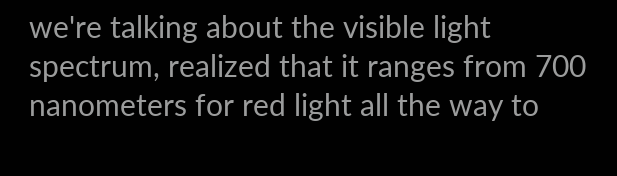we're talking about the visible light spectrum, realized that it ranges from 700 nanometers for red light all the way to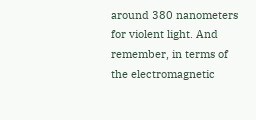around 380 nanometers for violent light. And remember, in terms of the electromagnetic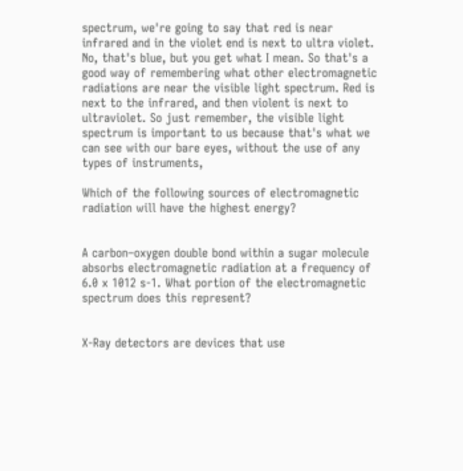spectrum, we're going to say that red is near infrared and in the violet end is next to ultra violet. No, that's blue, but you get what I mean. So that's a good way of remembering what other electromagnetic radiations are near the visible light spectrum. Red is next to the infrared, and then violent is next to ultraviolet. So just remember, the visible light spectrum is important to us because that's what we can see with our bare eyes, without the use of any types of instruments,

Which of the following sources of electromagnetic radiation will have the highest energy?


A carbon–oxygen double bond within a sugar molecule absorbs electromagnetic radiation at a frequency of 6.0 x 1012 s-1. What portion of the electromagnetic spectrum does this represent?


X-Ray detectors are devices that use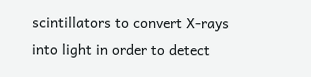scintillators to convert X-rays into light in order to detect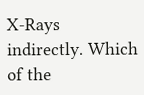X-Rays indirectly. Which of the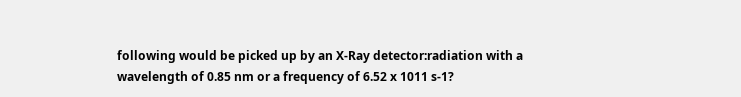following would be picked up by an X-Ray detector:radiation with a wavelength of 0.85 nm or a frequency of 6.52 x 1011 s-1?